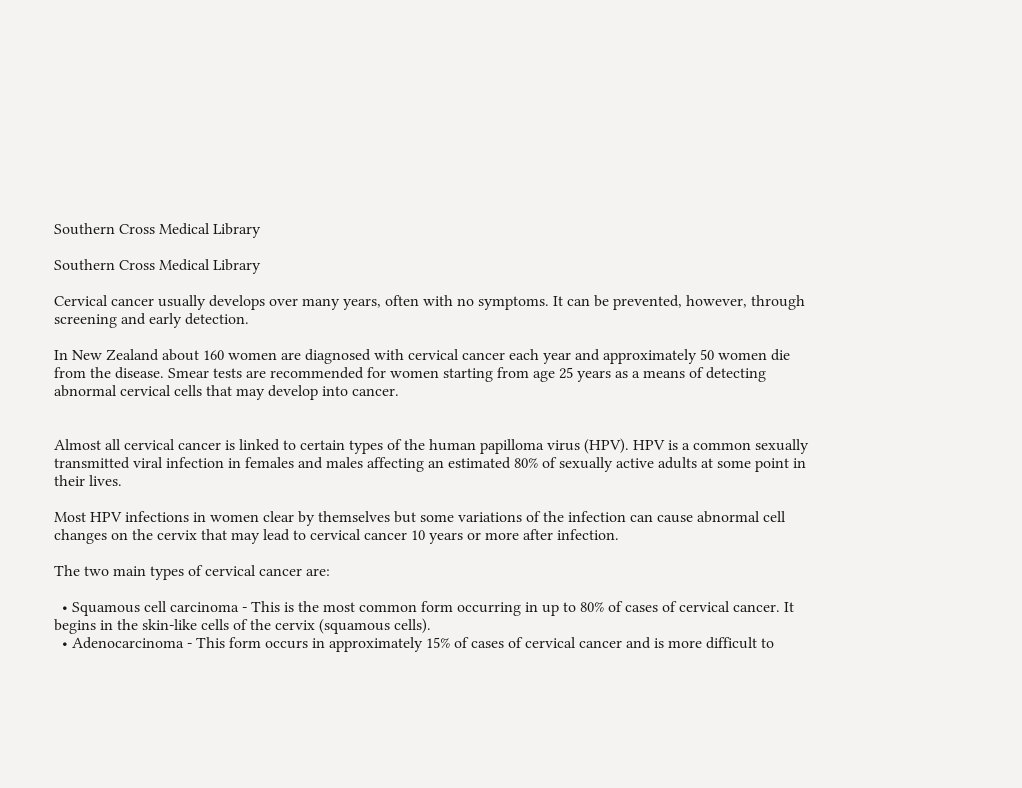Southern Cross Medical Library

Southern Cross Medical Library

Cervical cancer usually develops over many years, often with no symptoms. It can be prevented, however, through screening and early detection.

In New Zealand about 160 women are diagnosed with cervical cancer each year and approximately 50 women die from the disease. Smear tests are recommended for women starting from age 25 years as a means of detecting abnormal cervical cells that may develop into cancer.


Almost all cervical cancer is linked to certain types of the human papilloma virus (HPV). HPV is a common sexually transmitted viral infection in females and males affecting an estimated 80% of sexually active adults at some point in their lives.

Most HPV infections in women clear by themselves but some variations of the infection can cause abnormal cell changes on the cervix that may lead to cervical cancer 10 years or more after infection.

The two main types of cervical cancer are:

  • Squamous cell carcinoma - This is the most common form occurring in up to 80% of cases of cervical cancer. It begins in the skin-like cells of the cervix (squamous cells).
  • Adenocarcinoma - This form occurs in approximately 15% of cases of cervical cancer and is more difficult to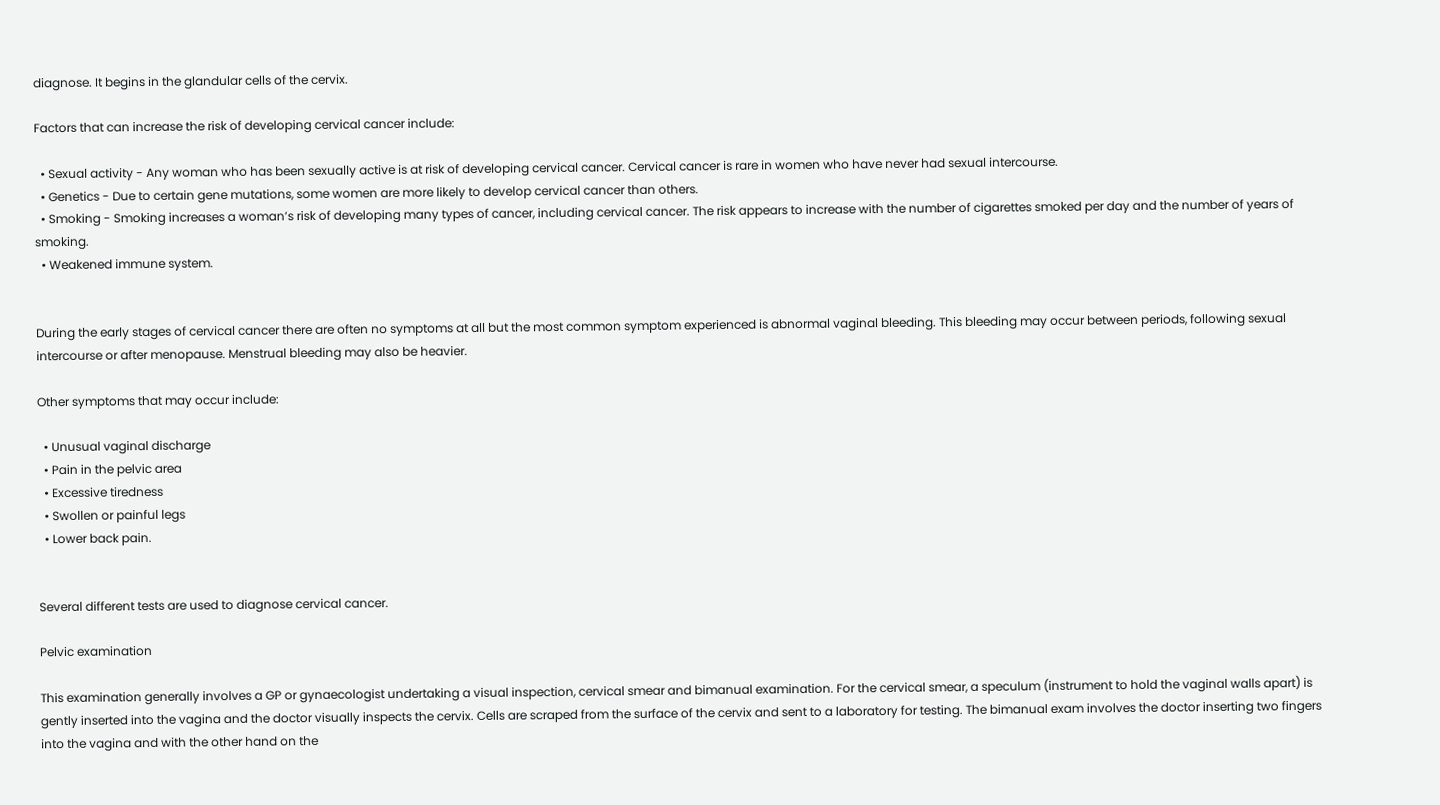diagnose. It begins in the glandular cells of the cervix.

Factors that can increase the risk of developing cervical cancer include:

  • Sexual activity - Any woman who has been sexually active is at risk of developing cervical cancer. Cervical cancer is rare in women who have never had sexual intercourse.
  • Genetics - Due to certain gene mutations, some women are more likely to develop cervical cancer than others.
  • Smoking - Smoking increases a woman’s risk of developing many types of cancer, including cervical cancer. The risk appears to increase with the number of cigarettes smoked per day and the number of years of smoking.
  • Weakened immune system.


During the early stages of cervical cancer there are often no symptoms at all but the most common symptom experienced is abnormal vaginal bleeding. This bleeding may occur between periods, following sexual intercourse or after menopause. Menstrual bleeding may also be heavier.

Other symptoms that may occur include:

  • Unusual vaginal discharge
  • Pain in the pelvic area
  • Excessive tiredness
  • Swollen or painful legs
  • Lower back pain.


Several different tests are used to diagnose cervical cancer.

Pelvic examination

This examination generally involves a GP or gynaecologist undertaking a visual inspection, cervical smear and bimanual examination. For the cervical smear, a speculum (instrument to hold the vaginal walls apart) is gently inserted into the vagina and the doctor visually inspects the cervix. Cells are scraped from the surface of the cervix and sent to a laboratory for testing. The bimanual exam involves the doctor inserting two fingers into the vagina and with the other hand on the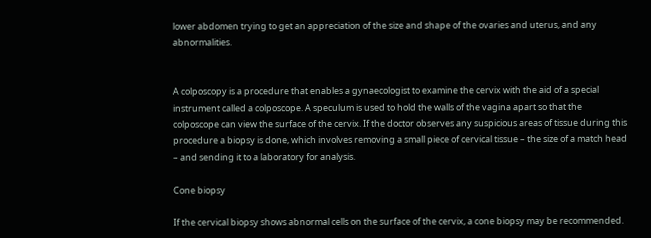lower abdomen trying to get an appreciation of the size and shape of the ovaries and uterus, and any abnormalities.


A colposcopy is a procedure that enables a gynaecologist to examine the cervix with the aid of a special instrument called a colposcope. A speculum is used to hold the walls of the vagina apart so that the colposcope can view the surface of the cervix. If the doctor observes any suspicious areas of tissue during this procedure a biopsy is done, which involves removing a small piece of cervical tissue – the size of a match head – and sending it to a laboratory for analysis.

Cone biopsy

If the cervical biopsy shows abnormal cells on the surface of the cervix, a cone biopsy may be recommended.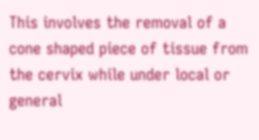This involves the removal of a cone shaped piece of tissue from the cervix while under local or general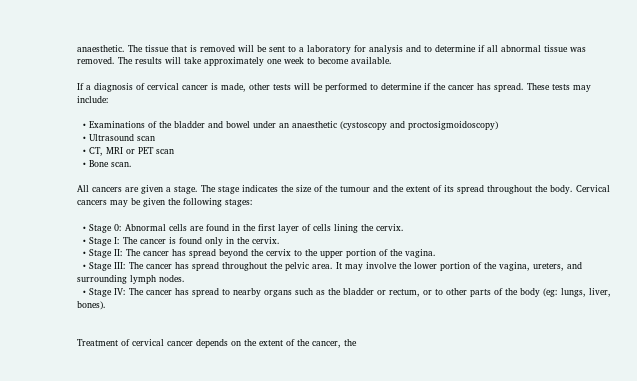anaesthetic. The tissue that is removed will be sent to a laboratory for analysis and to determine if all abnormal tissue was removed. The results will take approximately one week to become available.

If a diagnosis of cervical cancer is made, other tests will be performed to determine if the cancer has spread. These tests may include:

  • Examinations of the bladder and bowel under an anaesthetic (cystoscopy and proctosigmoidoscopy)
  • Ultrasound scan
  • CT, MRI or PET scan
  • Bone scan.

All cancers are given a stage. The stage indicates the size of the tumour and the extent of its spread throughout the body. Cervical cancers may be given the following stages:

  • Stage 0: Abnormal cells are found in the first layer of cells lining the cervix.
  • Stage I: The cancer is found only in the cervix.
  • Stage II: The cancer has spread beyond the cervix to the upper portion of the vagina.
  • Stage III: The cancer has spread throughout the pelvic area. It may involve the lower portion of the vagina, ureters, and surrounding lymph nodes.
  • Stage IV: The cancer has spread to nearby organs such as the bladder or rectum, or to other parts of the body (eg: lungs, liver, bones).


Treatment of cervical cancer depends on the extent of the cancer, the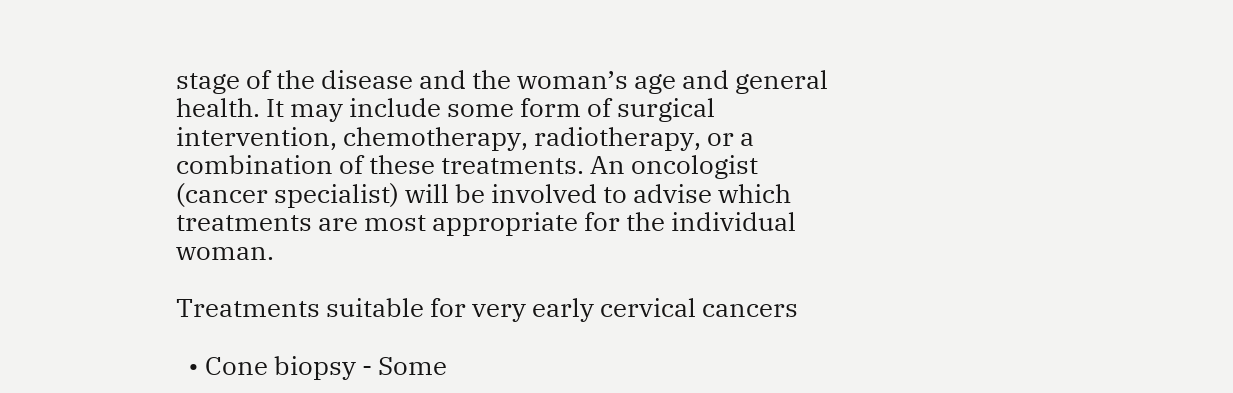stage of the disease and the woman’s age and general health. It may include some form of surgical intervention, chemotherapy, radiotherapy, or a combination of these treatments. An oncologist (cancer specialist) will be involved to advise which treatments are most appropriate for the individual woman.

Treatments suitable for very early cervical cancers

  • Cone biopsy - Some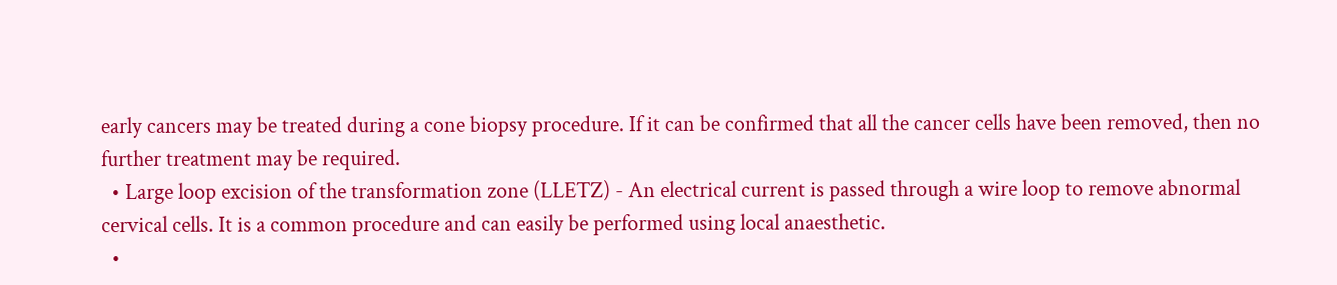early cancers may be treated during a cone biopsy procedure. If it can be confirmed that all the cancer cells have been removed, then no further treatment may be required.
  • Large loop excision of the transformation zone (LLETZ) - An electrical current is passed through a wire loop to remove abnormal cervical cells. It is a common procedure and can easily be performed using local anaesthetic.
  •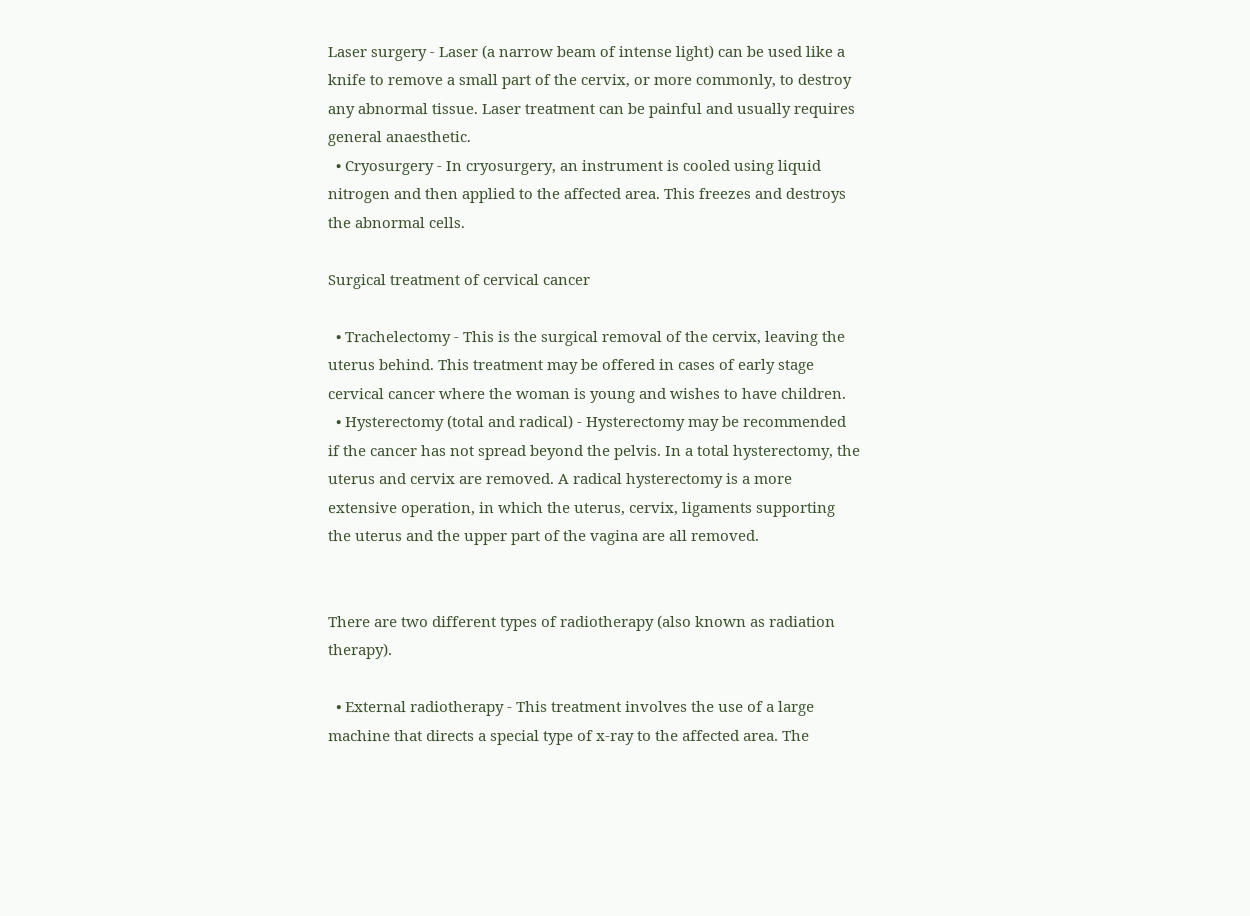Laser surgery - Laser (a narrow beam of intense light) can be used like a knife to remove a small part of the cervix, or more commonly, to destroy any abnormal tissue. Laser treatment can be painful and usually requires general anaesthetic.
  • Cryosurgery - In cryosurgery, an instrument is cooled using liquid nitrogen and then applied to the affected area. This freezes and destroys the abnormal cells.

Surgical treatment of cervical cancer

  • Trachelectomy - This is the surgical removal of the cervix, leaving the uterus behind. This treatment may be offered in cases of early stage cervical cancer where the woman is young and wishes to have children.
  • Hysterectomy (total and radical) - Hysterectomy may be recommended if the cancer has not spread beyond the pelvis. In a total hysterectomy, the uterus and cervix are removed. A radical hysterectomy is a more extensive operation, in which the uterus, cervix, ligaments supporting the uterus and the upper part of the vagina are all removed.


There are two different types of radiotherapy (also known as radiation therapy).

  • External radiotherapy - This treatment involves the use of a large machine that directs a special type of x-ray to the affected area. The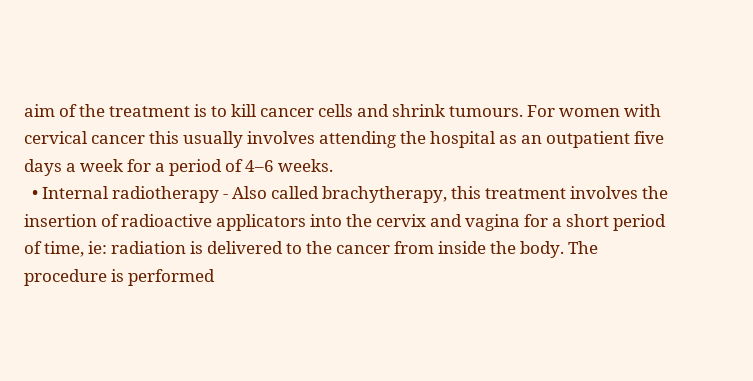aim of the treatment is to kill cancer cells and shrink tumours. For women with cervical cancer this usually involves attending the hospital as an outpatient five days a week for a period of 4–6 weeks.
  • Internal radiotherapy - Also called brachytherapy, this treatment involves the insertion of radioactive applicators into the cervix and vagina for a short period of time, ie: radiation is delivered to the cancer from inside the body. The procedure is performed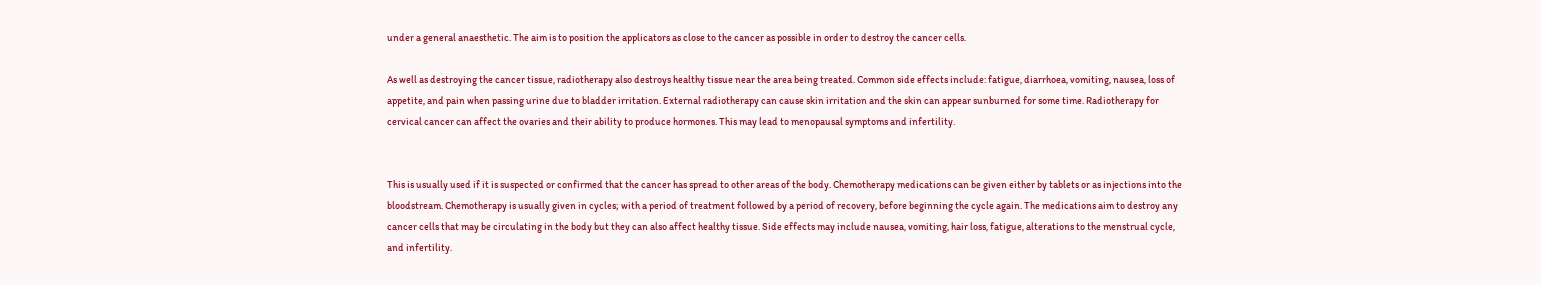under a general anaesthetic. The aim is to position the applicators as close to the cancer as possible in order to destroy the cancer cells.

As well as destroying the cancer tissue, radiotherapy also destroys healthy tissue near the area being treated. Common side effects include: fatigue, diarrhoea, vomiting, nausea, loss of appetite, and pain when passing urine due to bladder irritation. External radiotherapy can cause skin irritation and the skin can appear sunburned for some time. Radiotherapy for cervical cancer can affect the ovaries and their ability to produce hormones. This may lead to menopausal symptoms and infertility.


This is usually used if it is suspected or confirmed that the cancer has spread to other areas of the body. Chemotherapy medications can be given either by tablets or as injections into the bloodstream. Chemotherapy is usually given in cycles; with a period of treatment followed by a period of recovery, before beginning the cycle again. The medications aim to destroy any cancer cells that may be circulating in the body but they can also affect healthy tissue. Side effects may include nausea, vomiting, hair loss, fatigue, alterations to the menstrual cycle, and infertility.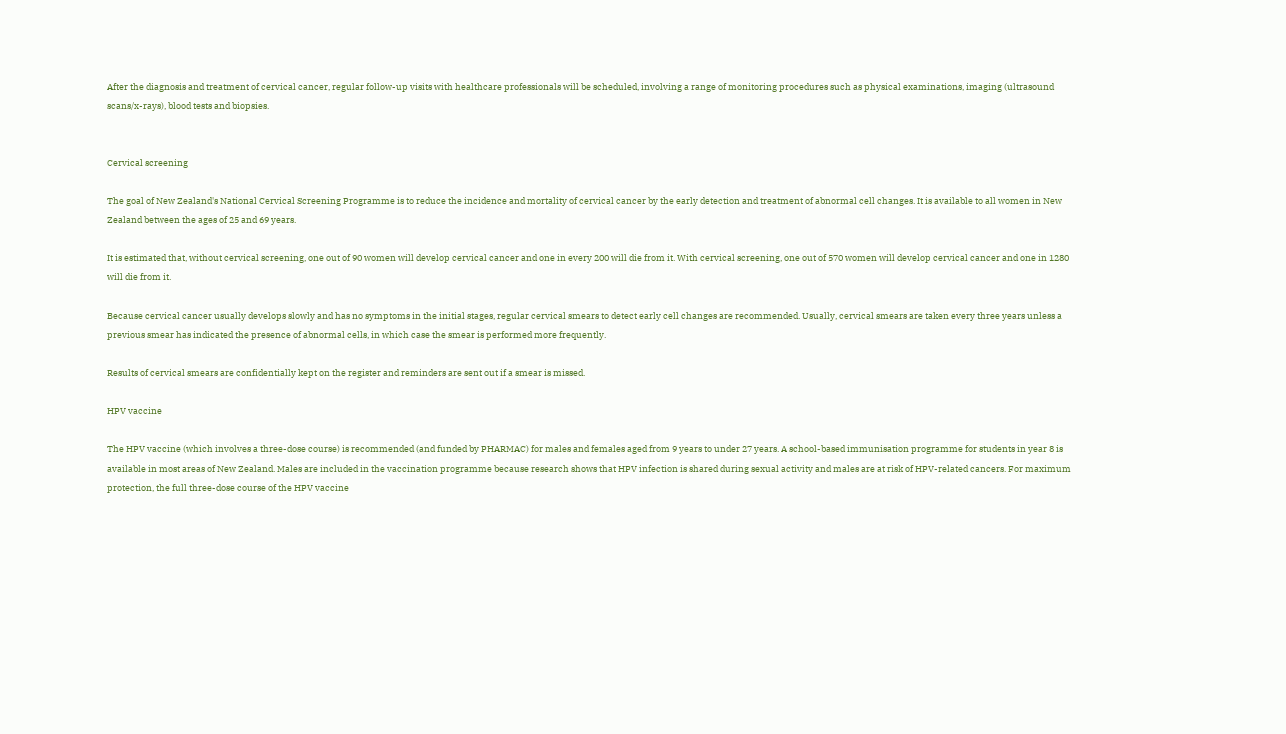After the diagnosis and treatment of cervical cancer, regular follow-up visits with healthcare professionals will be scheduled, involving a range of monitoring procedures such as physical examinations, imaging (ultrasound scans/x-rays), blood tests and biopsies.


Cervical screening

The goal of New Zealand's National Cervical Screening Programme is to reduce the incidence and mortality of cervical cancer by the early detection and treatment of abnormal cell changes. It is available to all women in New Zealand between the ages of 25 and 69 years.

It is estimated that, without cervical screening, one out of 90 women will develop cervical cancer and one in every 200 will die from it. With cervical screening, one out of 570 women will develop cervical cancer and one in 1280 will die from it.

Because cervical cancer usually develops slowly and has no symptoms in the initial stages, regular cervical smears to detect early cell changes are recommended. Usually, cervical smears are taken every three years unless a previous smear has indicated the presence of abnormal cells, in which case the smear is performed more frequently.

Results of cervical smears are confidentially kept on the register and reminders are sent out if a smear is missed.

HPV vaccine

The HPV vaccine (which involves a three-dose course) is recommended (and funded by PHARMAC) for males and females aged from 9 years to under 27 years. A school-based immunisation programme for students in year 8 is available in most areas of New Zealand. Males are included in the vaccination programme because research shows that HPV infection is shared during sexual activity and males are at risk of HPV-related cancers. For maximum protection, the full three-dose course of the HPV vaccine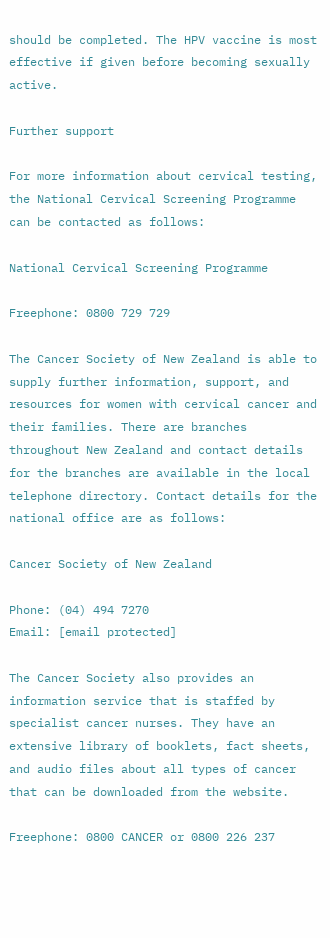should be completed. The HPV vaccine is most effective if given before becoming sexually active.

Further support

For more information about cervical testing, the National Cervical Screening Programme can be contacted as follows:

National Cervical Screening Programme

Freephone: 0800 729 729

The Cancer Society of New Zealand is able to supply further information, support, and resources for women with cervical cancer and their families. There are branches throughout New Zealand and contact details for the branches are available in the local telephone directory. Contact details for the national office are as follows:

Cancer Society of New Zealand

Phone: (04) 494 7270
Email: [email protected]

The Cancer Society also provides an information service that is staffed by specialist cancer nurses. They have an extensive library of booklets, fact sheets, and audio files about all types of cancer that can be downloaded from the website.

Freephone: 0800 CANCER or 0800 226 237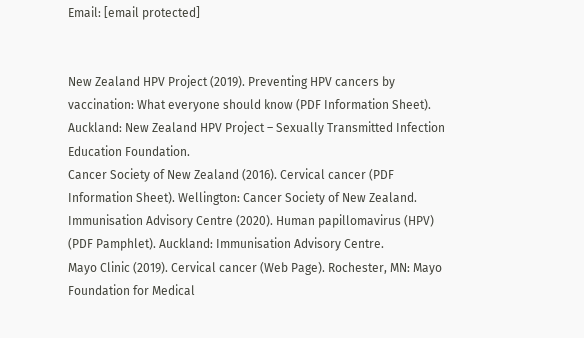Email: [email protected]


New Zealand HPV Project (2019). Preventing HPV cancers by vaccination: What everyone should know (PDF Information Sheet). Auckland: New Zealand HPV Project – Sexually Transmitted Infection Education Foundation.
Cancer Society of New Zealand (2016). Cervical cancer (PDF Information Sheet). Wellington: Cancer Society of New Zealand.
Immunisation Advisory Centre (2020). Human papillomavirus (HPV) (PDF Pamphlet). Auckland: Immunisation Advisory Centre.
Mayo Clinic (2019). Cervical cancer (Web Page). Rochester, MN: Mayo Foundation for Medical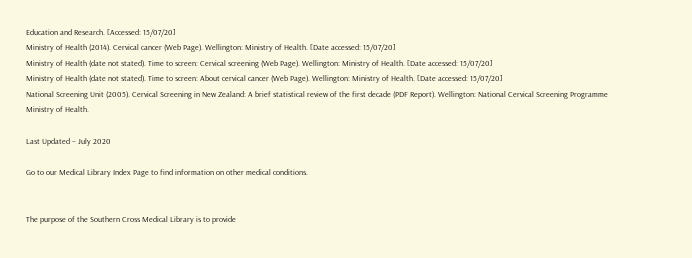Education and Research. [Accessed: 15/07/20]
Ministry of Health (2014). Cervical cancer (Web Page). Wellington: Ministry of Health. [Date accessed: 15/07/20]
Ministry of Health (date not stated). Time to screen: Cervical screening (Web Page). Wellington: Ministry of Health. [Date accessed: 15/07/20]
Ministry of Health (date not stated). Time to screen: About cervical cancer (Web Page). Wellington: Ministry of Health. [Date accessed: 15/07/20]
National Screening Unit (2005). Cervical Screening in New Zealand: A brief statistical review of the first decade (PDF Report). Wellington: National Cervical Screening Programme Ministry of Health.

Last Updated – July 2020

Go to our Medical Library Index Page to find information on other medical conditions.


The purpose of the Southern Cross Medical Library is to provide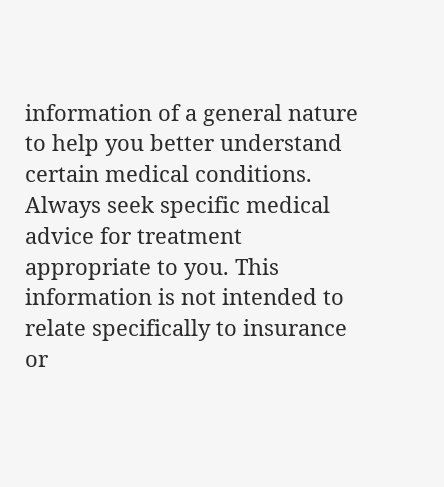information of a general nature to help you better understand certain medical conditions. Always seek specific medical advice for treatment appropriate to you. This information is not intended to relate specifically to insurance or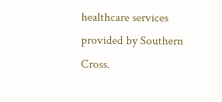healthcare services provided by Southern Cross.